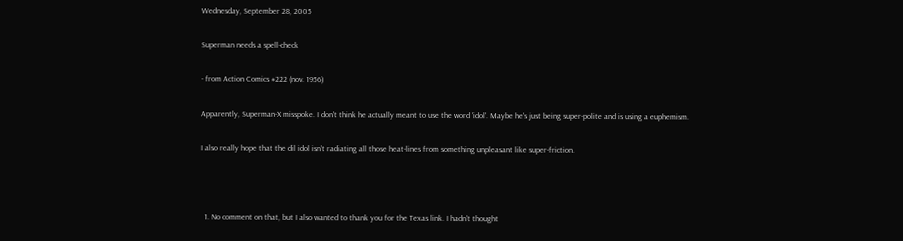Wednesday, September 28, 2005

Superman needs a spell-check

- from Action Comics #222 (nov. 1956)

Apparently, Superman-X misspoke. I don't think he actually meant to use the word 'idol'. Maybe he's just being super-polite and is using a euphemism.

I also really hope that the dil idol isn’t radiating all those heat-lines from something unpleasant like super-friction.



  1. No comment on that, but I also wanted to thank you for the Texas link. I hadn't thought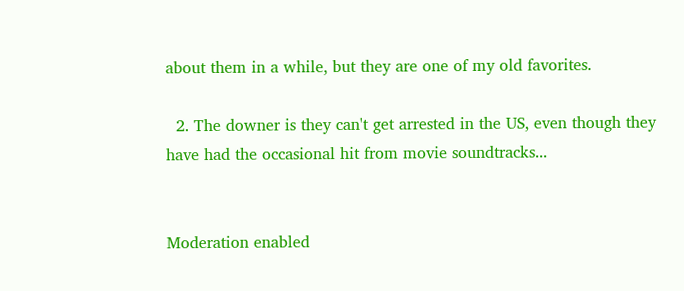about them in a while, but they are one of my old favorites.

  2. The downer is they can't get arrested in the US, even though they have had the occasional hit from movie soundtracks...


Moderation enabled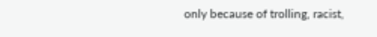only because of trolling, racist,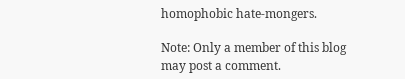homophobic hate-mongers.

Note: Only a member of this blog may post a comment.